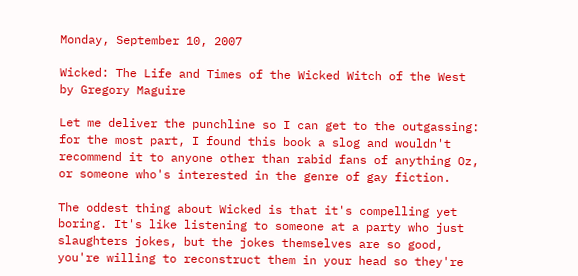Monday, September 10, 2007

Wicked: The Life and Times of the Wicked Witch of the West
by Gregory Maguire

Let me deliver the punchline so I can get to the outgassing: for the most part, I found this book a slog and wouldn't recommend it to anyone other than rabid fans of anything Oz, or someone who's interested in the genre of gay fiction.

The oddest thing about Wicked is that it's compelling yet boring. It's like listening to someone at a party who just slaughters jokes, but the jokes themselves are so good, you're willing to reconstruct them in your head so they're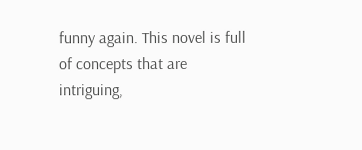funny again. This novel is full of concepts that are intriguing,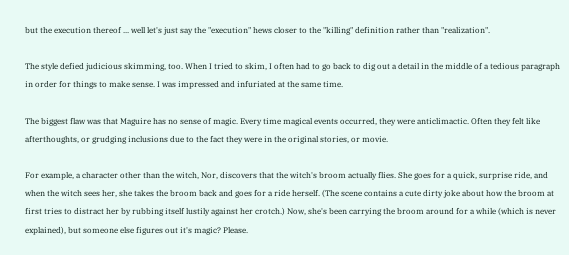but the execution thereof ... well let's just say the "execution" hews closer to the "killing" definition rather than "realization".

The style defied judicious skimming, too. When I tried to skim, I often had to go back to dig out a detail in the middle of a tedious paragraph in order for things to make sense. I was impressed and infuriated at the same time.

The biggest flaw was that Maguire has no sense of magic. Every time magical events occurred, they were anticlimactic. Often they felt like afterthoughts, or grudging inclusions due to the fact they were in the original stories, or movie.

For example, a character other than the witch, Nor, discovers that the witch's broom actually flies. She goes for a quick, surprise ride, and when the witch sees her, she takes the broom back and goes for a ride herself. (The scene contains a cute dirty joke about how the broom at first tries to distract her by rubbing itself lustily against her crotch.) Now, she's been carrying the broom around for a while (which is never explained), but someone else figures out it's magic? Please.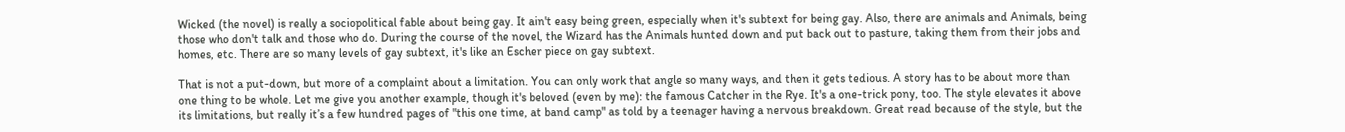Wicked (the novel) is really a sociopolitical fable about being gay. It ain't easy being green, especially when it's subtext for being gay. Also, there are animals and Animals, being those who don't talk and those who do. During the course of the novel, the Wizard has the Animals hunted down and put back out to pasture, taking them from their jobs and homes, etc. There are so many levels of gay subtext, it's like an Escher piece on gay subtext.

That is not a put-down, but more of a complaint about a limitation. You can only work that angle so many ways, and then it gets tedious. A story has to be about more than one thing to be whole. Let me give you another example, though it's beloved (even by me): the famous Catcher in the Rye. It's a one-trick pony, too. The style elevates it above its limitations, but really it’s a few hundred pages of "this one time, at band camp" as told by a teenager having a nervous breakdown. Great read because of the style, but the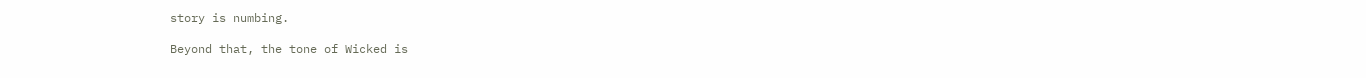story is numbing.

Beyond that, the tone of Wicked is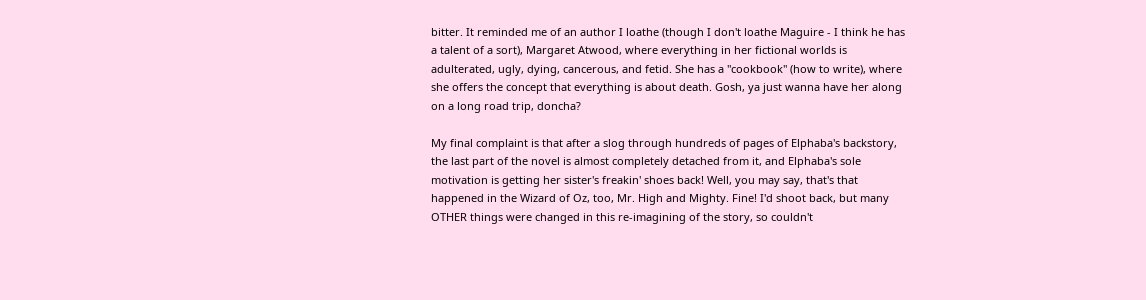bitter. It reminded me of an author I loathe (though I don't loathe Maguire - I think he has a talent of a sort), Margaret Atwood, where everything in her fictional worlds is adulterated, ugly, dying, cancerous, and fetid. She has a "cookbook" (how to write), where she offers the concept that everything is about death. Gosh, ya just wanna have her along on a long road trip, doncha?

My final complaint is that after a slog through hundreds of pages of Elphaba's backstory, the last part of the novel is almost completely detached from it, and Elphaba's sole motivation is getting her sister's freakin' shoes back! Well, you may say, that's that happened in the Wizard of Oz, too, Mr. High and Mighty. Fine! I'd shoot back, but many OTHER things were changed in this re-imagining of the story, so couldn't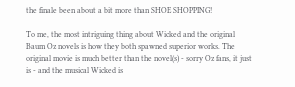the finale been about a bit more than SHOE SHOPPING!

To me, the most intriguing thing about Wicked and the original Baum Oz novels is how they both spawned superior works. The original movie is much better than the novel(s) - sorry Oz fans, it just is - and the musical Wicked is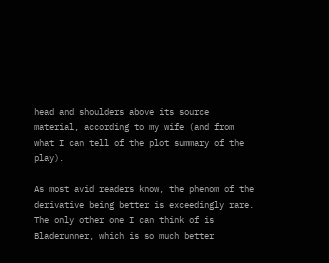head and shoulders above its source material, according to my wife (and from what I can tell of the plot summary of the play).

As most avid readers know, the phenom of the derivative being better is exceedingly rare. The only other one I can think of is Bladerunner, which is so much better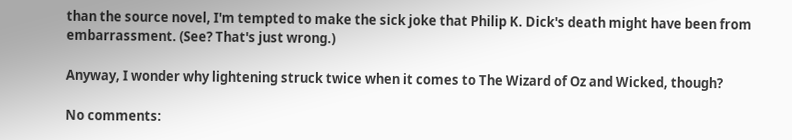than the source novel, I'm tempted to make the sick joke that Philip K. Dick's death might have been from embarrassment. (See? That's just wrong.)

Anyway, I wonder why lightening struck twice when it comes to The Wizard of Oz and Wicked, though?

No comments: